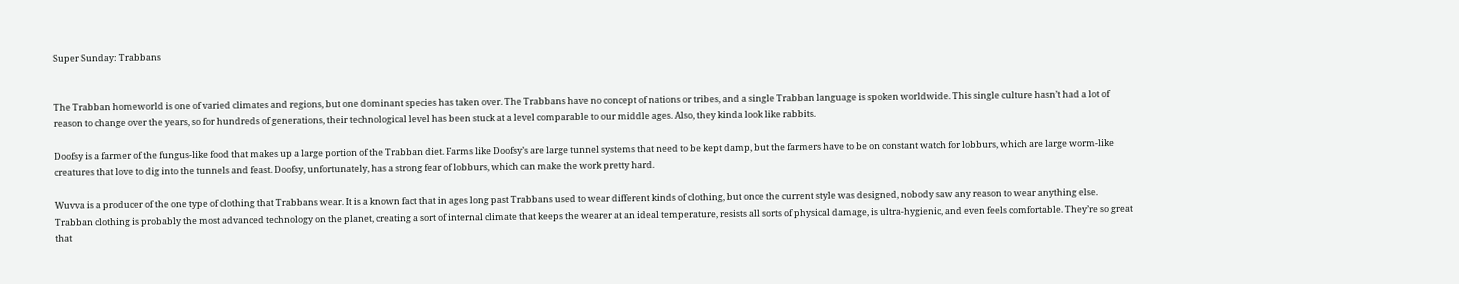Super Sunday: Trabbans


The Trabban homeworld is one of varied climates and regions, but one dominant species has taken over. The Trabbans have no concept of nations or tribes, and a single Trabban language is spoken worldwide. This single culture hasn’t had a lot of reason to change over the years, so for hundreds of generations, their technological level has been stuck at a level comparable to our middle ages. Also, they kinda look like rabbits.

Doofsy is a farmer of the fungus-like food that makes up a large portion of the Trabban diet. Farms like Doofsy’s are large tunnel systems that need to be kept damp, but the farmers have to be on constant watch for lobburs, which are large worm-like creatures that love to dig into the tunnels and feast. Doofsy, unfortunately, has a strong fear of lobburs, which can make the work pretty hard.

Wuvva is a producer of the one type of clothing that Trabbans wear. It is a known fact that in ages long past Trabbans used to wear different kinds of clothing, but once the current style was designed, nobody saw any reason to wear anything else. Trabban clothing is probably the most advanced technology on the planet, creating a sort of internal climate that keeps the wearer at an ideal temperature, resists all sorts of physical damage, is ultra-hygienic, and even feels comfortable. They’re so great that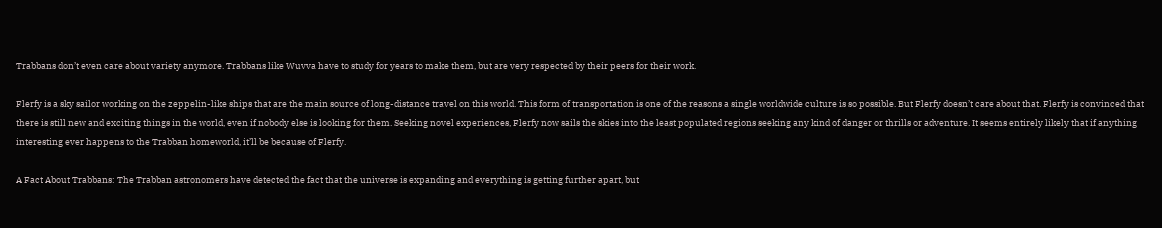Trabbans don’t even care about variety anymore. Trabbans like Wuvva have to study for years to make them, but are very respected by their peers for their work.

Flerfy is a sky sailor working on the zeppelin-like ships that are the main source of long-distance travel on this world. This form of transportation is one of the reasons a single worldwide culture is so possible. But Flerfy doesn’t care about that. Flerfy is convinced that there is still new and exciting things in the world, even if nobody else is looking for them. Seeking novel experiences, Flerfy now sails the skies into the least populated regions seeking any kind of danger or thrills or adventure. It seems entirely likely that if anything interesting ever happens to the Trabban homeworld, it’ll be because of Flerfy.

A Fact About Trabbans: The Trabban astronomers have detected the fact that the universe is expanding and everything is getting further apart, but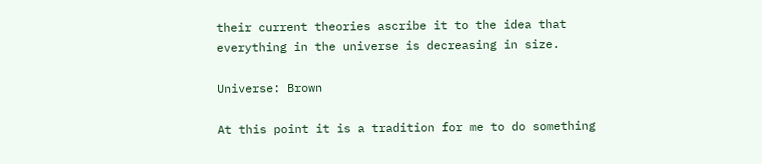their current theories ascribe it to the idea that everything in the universe is decreasing in size.

Universe: Brown

At this point it is a tradition for me to do something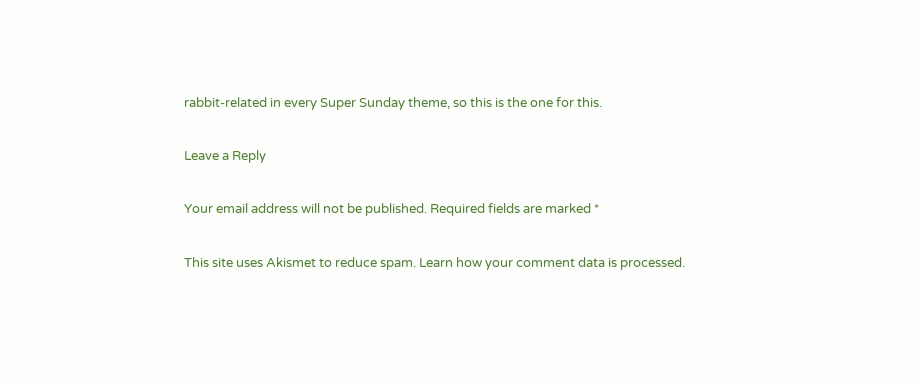rabbit-related in every Super Sunday theme, so this is the one for this.

Leave a Reply

Your email address will not be published. Required fields are marked *

This site uses Akismet to reduce spam. Learn how your comment data is processed.